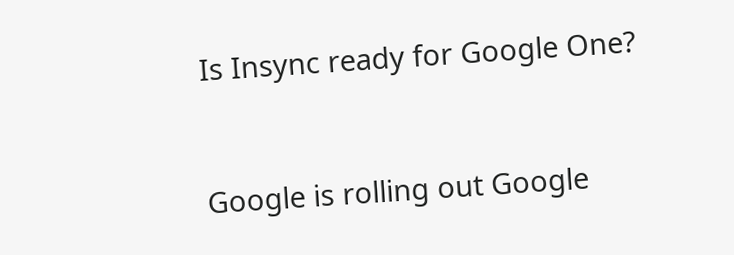Is Insync ready for Google One?


Google is rolling out Google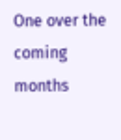One over the coming months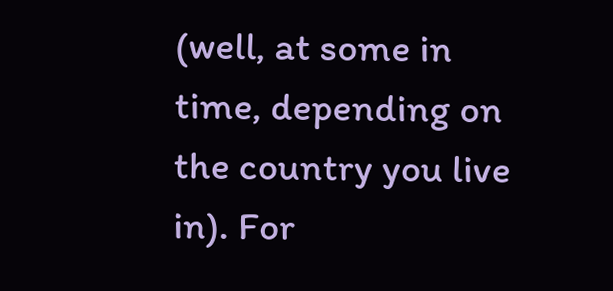(well, at some in time, depending on the country you live in). For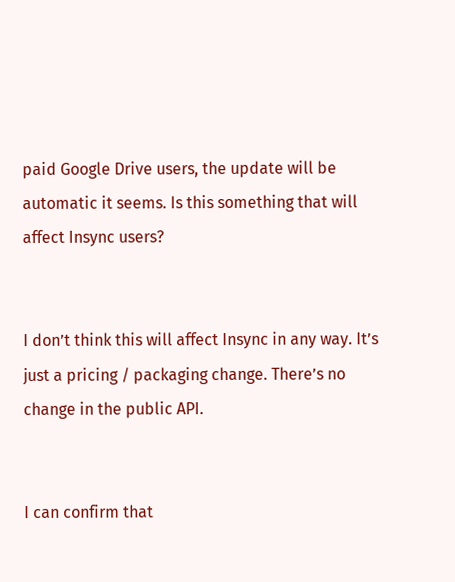paid Google Drive users, the update will be automatic it seems. Is this something that will affect Insync users?


I don’t think this will affect Insync in any way. It’s just a pricing / packaging change. There’s no change in the public API.


I can confirm that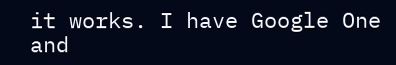it works. I have Google One and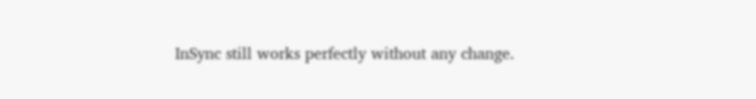InSync still works perfectly without any change.